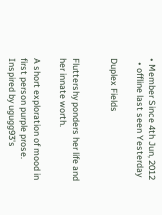• Member Since 4th Jun, 2012
  • offline last seen Yesterday

Duplex Fields


Fluttershy ponders her life and her innate worth.

A short exploration of mood in first person purple prose. Inspired by ugugg93's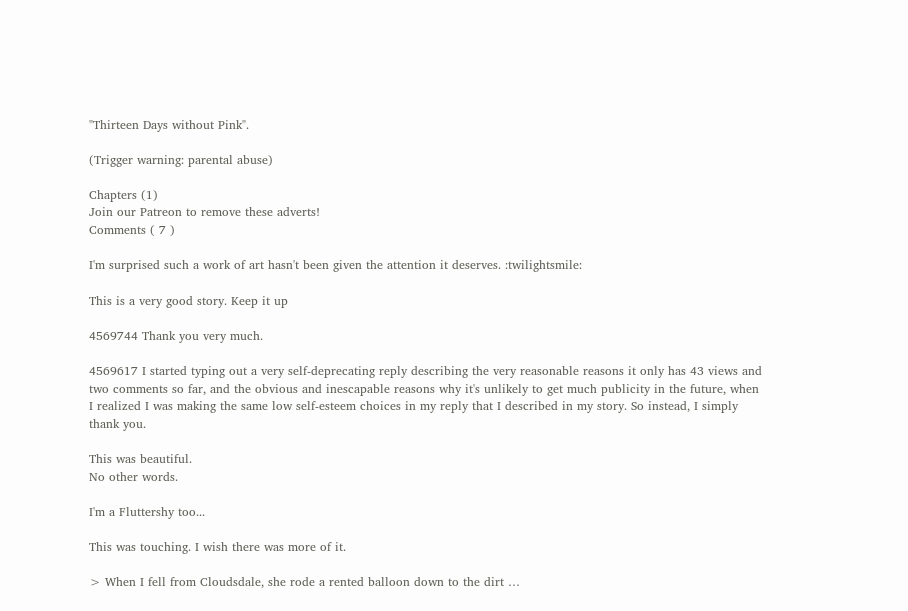"Thirteen Days without Pink".

(Trigger warning: parental abuse)

Chapters (1)
Join our Patreon to remove these adverts!
Comments ( 7 )

I'm surprised such a work of art hasn't been given the attention it deserves. :twilightsmile:

This is a very good story. Keep it up

4569744 Thank you very much.

4569617 I started typing out a very self-deprecating reply describing the very reasonable reasons it only has 43 views and two comments so far, and the obvious and inescapable reasons why it's unlikely to get much publicity in the future, when I realized I was making the same low self-esteem choices in my reply that I described in my story. So instead, I simply thank you.

This was beautiful.
No other words.

I'm a Fluttershy too...

This was touching. I wish there was more of it.

> When I fell from Cloudsdale, she rode a rented balloon down to the dirt …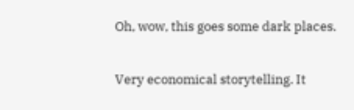Oh, wow, this goes some dark places.

Very economical storytelling. It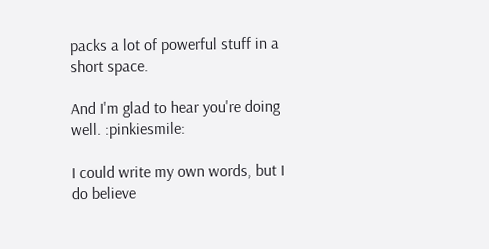packs a lot of powerful stuff in a short space.

And I'm glad to hear you're doing well. :pinkiesmile:

I could write my own words, but I do believe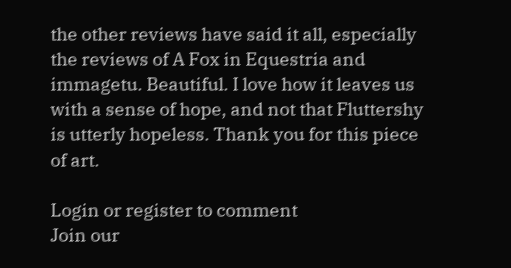the other reviews have said it all, especially the reviews of A Fox in Equestria and immagetu. Beautiful. I love how it leaves us with a sense of hope, and not that Fluttershy is utterly hopeless. Thank you for this piece of art.

Login or register to comment
Join our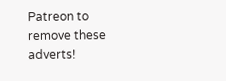Patreon to remove these adverts!